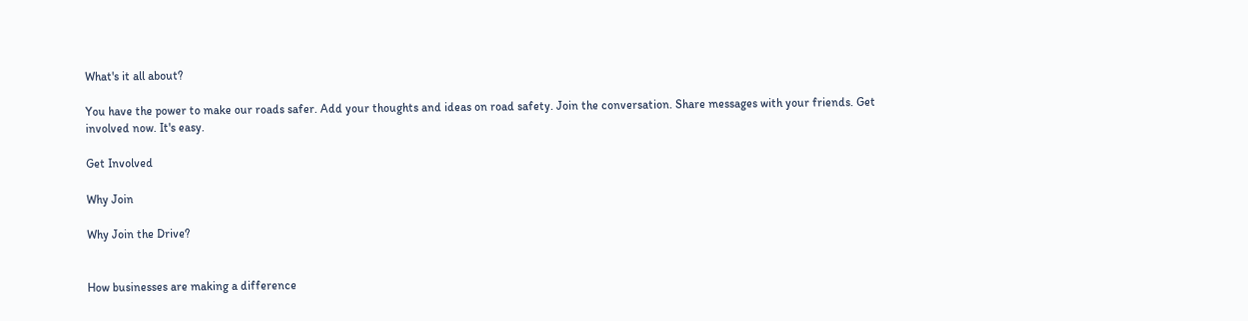What's it all about?

You have the power to make our roads safer. Add your thoughts and ideas on road safety. Join the conversation. Share messages with your friends. Get involved now. It's easy.

Get Involved

Why Join

Why Join the Drive?


How businesses are making a difference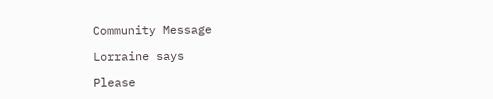Community Message

Lorraine says

Please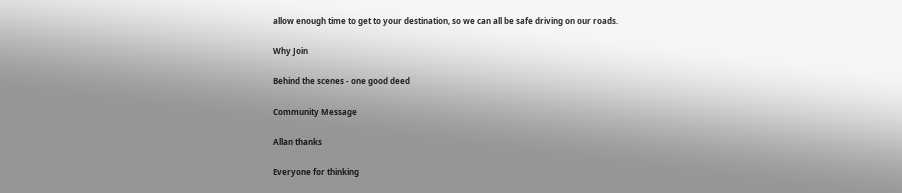allow enough time to get to your destination, so we can all be safe driving on our roads.

Why Join

Behind the scenes - one good deed

Community Message

Allan thanks

Everyone for thinking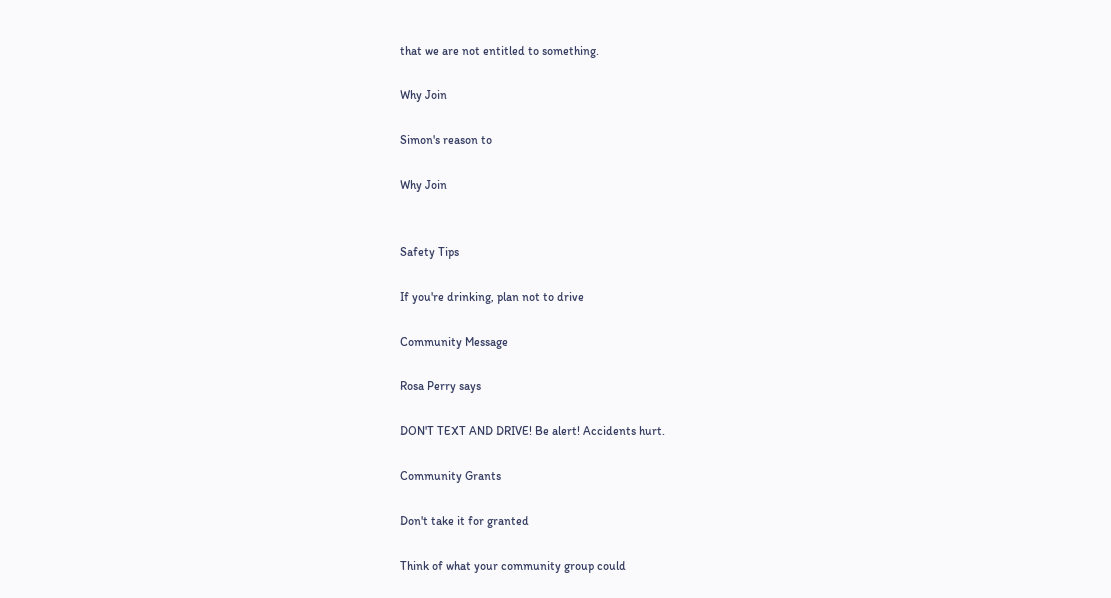that we are not entitled to something.

Why Join

Simon's reason to

Why Join


Safety Tips

If you're drinking, plan not to drive

Community Message

Rosa Perry says

DON'T TEXT AND DRIVE! Be alert! Accidents hurt.

Community Grants

Don't take it for granted

Think of what your community group could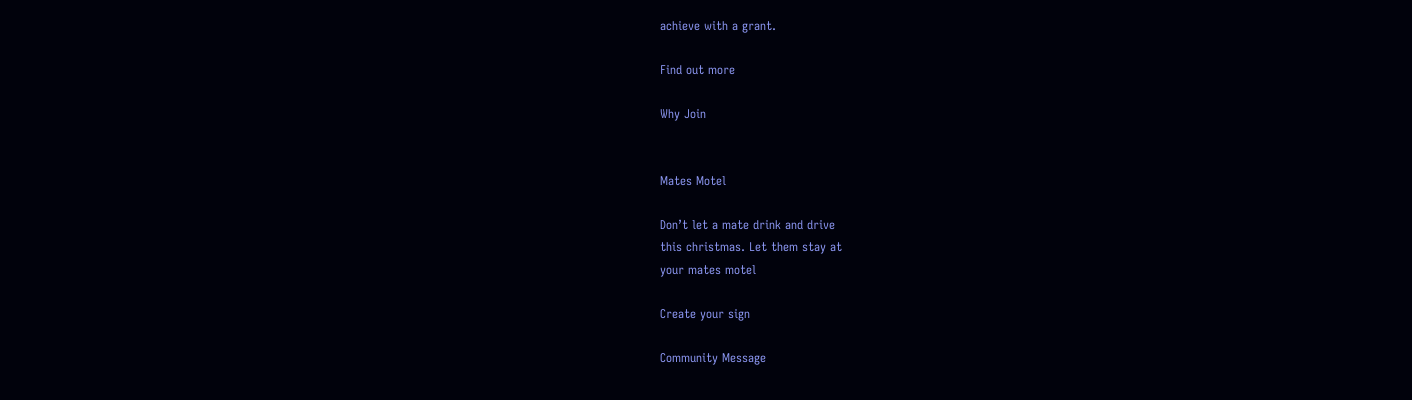achieve with a grant.

Find out more

Why Join


Mates Motel

Don’t let a mate drink and drive
this christmas. Let them stay at
your mates motel

Create your sign

Community Message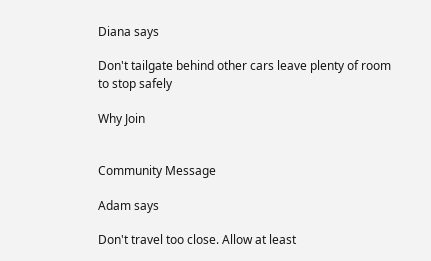Diana says

Don't tailgate behind other cars leave plenty of room to stop safely

Why Join


Community Message

Adam says

Don't travel too close. Allow at least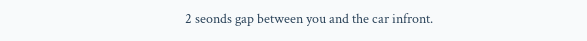2 seonds gap between you and the car infront.